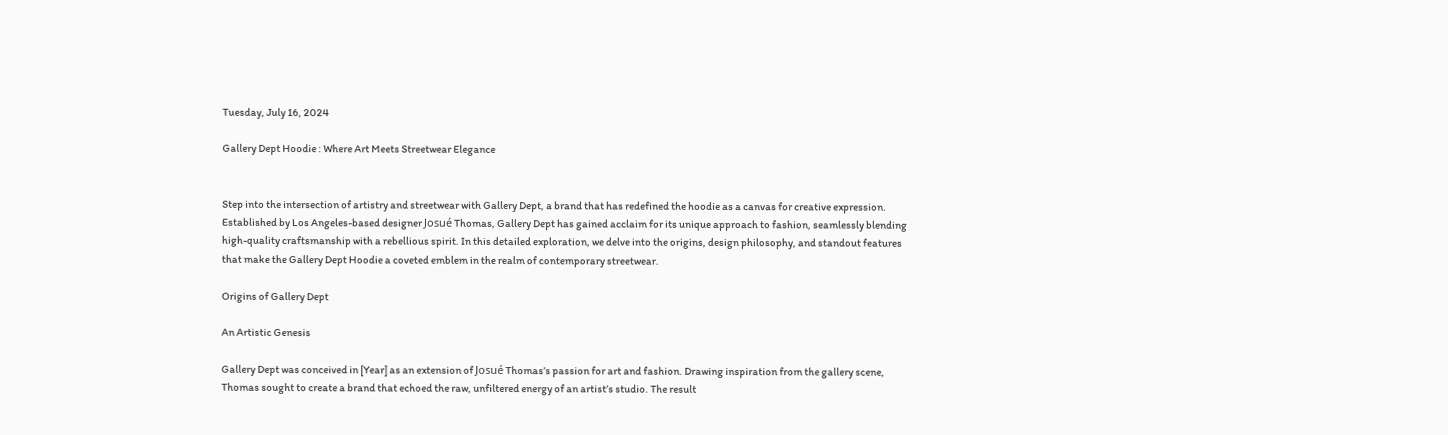Tuesday, July 16, 2024

Gallery Dept Hoodie : Where Art Meets Streetwear Elegance


Step into the intersection of artistry and streetwear with Gallery Dept, a brand that has redefined the hoodie as a canvas for creative expression. Established by Los Angeles-based designer Josué Thomas, Gallery Dept has gained acclaim for its unique approach to fashion, seamlessly blending high-quality craftsmanship with a rebellious spirit. In this detailed exploration, we delve into the origins, design philosophy, and standout features that make the Gallery Dept Hoodie a coveted emblem in the realm of contemporary streetwear.

Origins of Gallery Dept

An Artistic Genesis

Gallery Dept was conceived in [Year] as an extension of Josué Thomas’s passion for art and fashion. Drawing inspiration from the gallery scene, Thomas sought to create a brand that echoed the raw, unfiltered energy of an artist’s studio. The result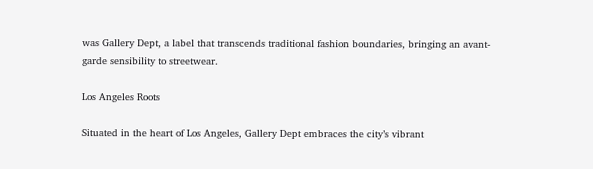was Gallery Dept, a label that transcends traditional fashion boundaries, bringing an avant-garde sensibility to streetwear.

Los Angeles Roots

Situated in the heart of Los Angeles, Gallery Dept embraces the city’s vibrant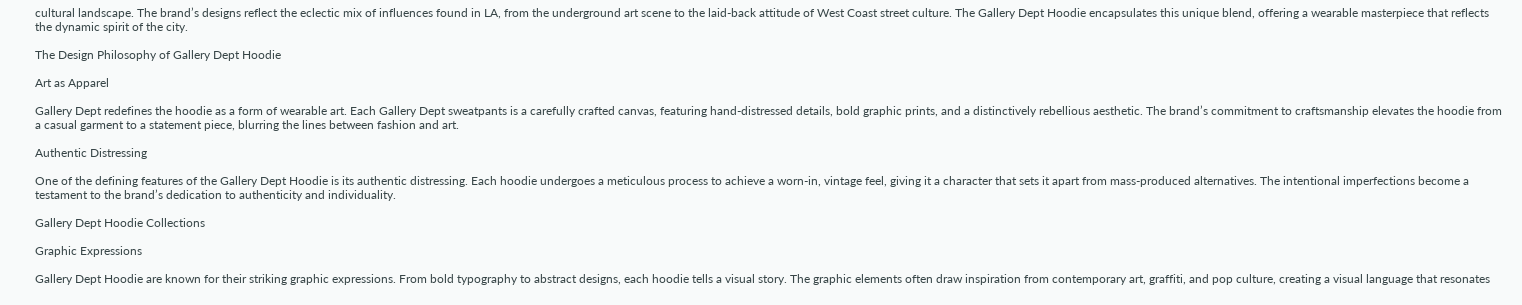cultural landscape. The brand’s designs reflect the eclectic mix of influences found in LA, from the underground art scene to the laid-back attitude of West Coast street culture. The Gallery Dept Hoodie encapsulates this unique blend, offering a wearable masterpiece that reflects the dynamic spirit of the city.

The Design Philosophy of Gallery Dept Hoodie

Art as Apparel

Gallery Dept redefines the hoodie as a form of wearable art. Each Gallery Dept sweatpants is a carefully crafted canvas, featuring hand-distressed details, bold graphic prints, and a distinctively rebellious aesthetic. The brand’s commitment to craftsmanship elevates the hoodie from a casual garment to a statement piece, blurring the lines between fashion and art.

Authentic Distressing

One of the defining features of the Gallery Dept Hoodie is its authentic distressing. Each hoodie undergoes a meticulous process to achieve a worn-in, vintage feel, giving it a character that sets it apart from mass-produced alternatives. The intentional imperfections become a testament to the brand’s dedication to authenticity and individuality.

Gallery Dept Hoodie Collections

Graphic Expressions

Gallery Dept Hoodie are known for their striking graphic expressions. From bold typography to abstract designs, each hoodie tells a visual story. The graphic elements often draw inspiration from contemporary art, graffiti, and pop culture, creating a visual language that resonates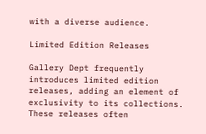with a diverse audience.

Limited Edition Releases

Gallery Dept frequently introduces limited edition releases, adding an element of exclusivity to its collections. These releases often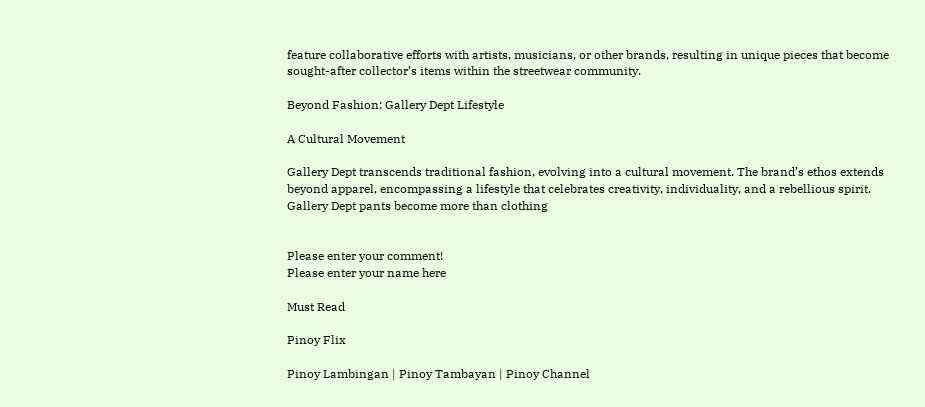feature collaborative efforts with artists, musicians, or other brands, resulting in unique pieces that become sought-after collector’s items within the streetwear community.

Beyond Fashion: Gallery Dept Lifestyle

A Cultural Movement

Gallery Dept transcends traditional fashion, evolving into a cultural movement. The brand’s ethos extends beyond apparel, encompassing a lifestyle that celebrates creativity, individuality, and a rebellious spirit. Gallery Dept pants become more than clothing


Please enter your comment!
Please enter your name here

Must Read

Pinoy Flix

Pinoy Lambingan | Pinoy Tambayan | Pinoy Channel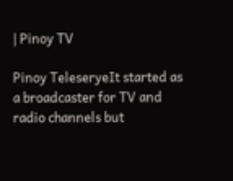| Pinoy TV

Pinoy TeleseryeIt started as a broadcaster for TV and radio channels but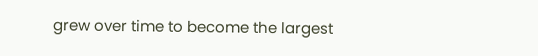grew over time to become the largest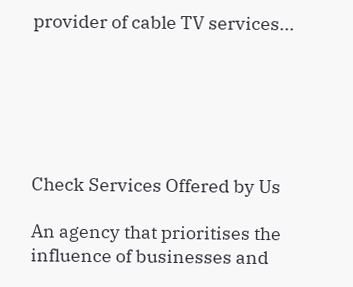provider of cable TV services...






Check Services Offered by Us

An agency that prioritises the influence of businesses and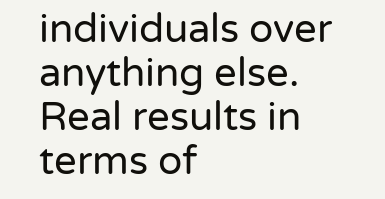individuals over anything else. Real results in terms of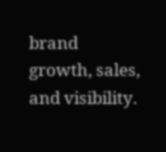brand growth, sales, and visibility.